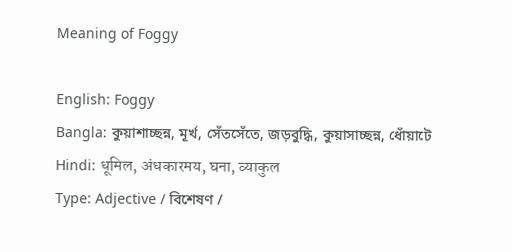Meaning of Foggy

English: Foggy
Bangla: কুয়াশাচ্ছন্ন, মূর্খ, সেঁতসেঁতে, জড়বুদ্ধি, কুয়াসাচ্ছন্ন, ধোঁয়াটে
Hindi: धूमिल, अंधकारमय, घना, व्याकुल
Type: Adjective / বিশেষণ /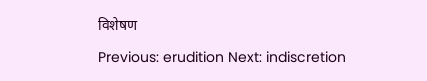विशेषण

Previous: erudition Next: indiscretion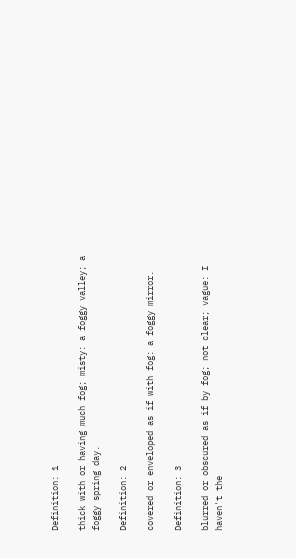Definition: 1

thick with or having much fog; misty: a foggy valley; a foggy spring day.

Definition: 2

covered or enveloped as if with fog: a foggy mirror.

Definition: 3

blurred or obscured as if by fog; not clear; vague: I haven't the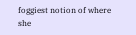foggiest notion of where she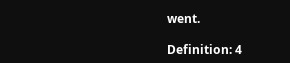went.

Definition: 4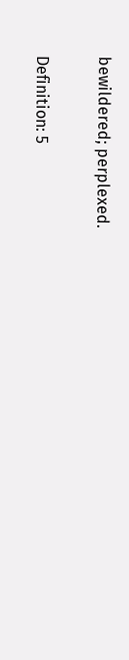bewildered; perplexed.

Definition: 5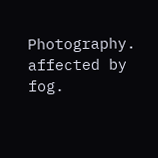Photography. affected by fog.